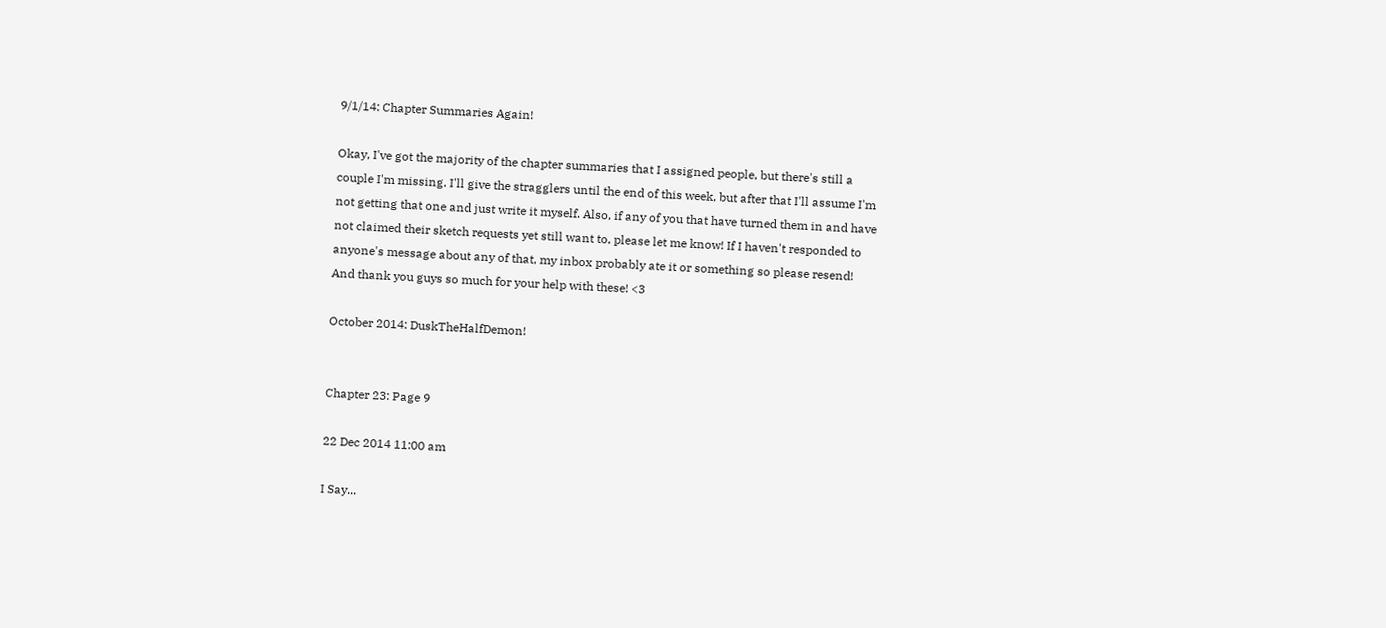9/1/14: Chapter Summaries Again!

Okay, I've got the majority of the chapter summaries that I assigned people, but there's still a couple I'm missing. I'll give the stragglers until the end of this week, but after that I'll assume I'm not getting that one and just write it myself. Also, if any of you that have turned them in and have not claimed their sketch requests yet still want to, please let me know! If I haven't responded to anyone's message about any of that, my inbox probably ate it or something so please resend! And thank you guys so much for your help with these! <3

October 2014: DuskTheHalfDemon!


Chapter 23: Page 9

22 Dec 2014 11:00 am

I Say...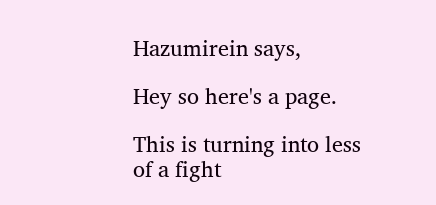Hazumirein says,

Hey so here's a page.

This is turning into less of a fight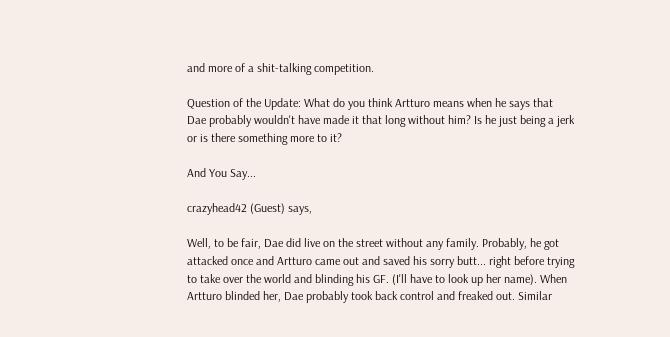and more of a shit-talking competition.

Question of the Update: What do you think Artturo means when he says that Dae probably wouldn't have made it that long without him? Is he just being a jerk or is there something more to it?

And You Say...

crazyhead42 (Guest) says,

Well, to be fair, Dae did live on the street without any family. Probably, he got attacked once and Artturo came out and saved his sorry butt... right before trying to take over the world and blinding his GF. (I'll have to look up her name). When Artturo blinded her, Dae probably took back control and freaked out. Similar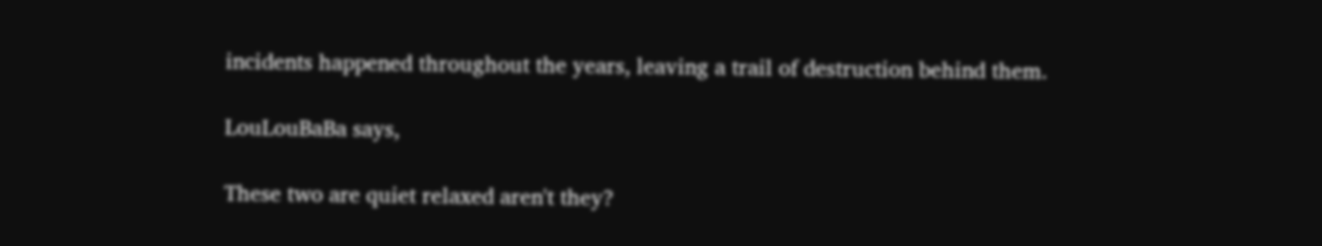incidents happened throughout the years, leaving a trail of destruction behind them.

LouLouBaBa says,

These two are quiet relaxed aren't they?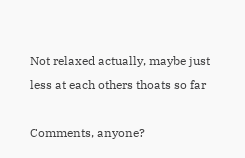Not relaxed actually, maybe just less at each others thoats so far

Comments, anyone?